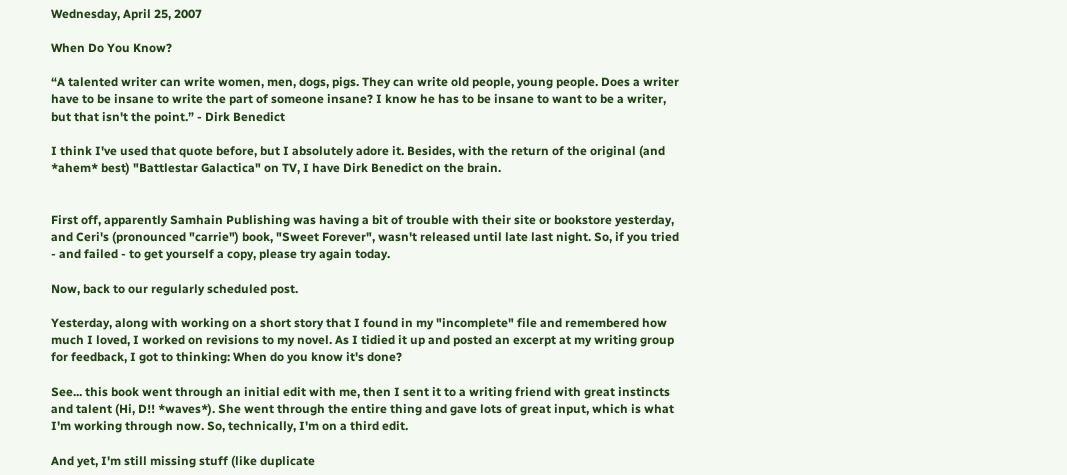Wednesday, April 25, 2007

When Do You Know?

“A talented writer can write women, men, dogs, pigs. They can write old people, young people. Does a writer have to be insane to write the part of someone insane? I know he has to be insane to want to be a writer, but that isn't the point.” - Dirk Benedict

I think I've used that quote before, but I absolutely adore it. Besides, with the return of the original (and *ahem* best) "Battlestar Galactica" on TV, I have Dirk Benedict on the brain.


First off, apparently Samhain Publishing was having a bit of trouble with their site or bookstore yesterday, and Ceri's (pronounced "carrie") book, "Sweet Forever", wasn't released until late last night. So, if you tried - and failed - to get yourself a copy, please try again today.

Now, back to our regularly scheduled post.

Yesterday, along with working on a short story that I found in my "incomplete" file and remembered how much I loved, I worked on revisions to my novel. As I tidied it up and posted an excerpt at my writing group for feedback, I got to thinking: When do you know it's done?

See... this book went through an initial edit with me, then I sent it to a writing friend with great instincts and talent (Hi, D!! *waves*). She went through the entire thing and gave lots of great input, which is what I'm working through now. So, technically, I'm on a third edit.

And yet, I'm still missing stuff (like duplicate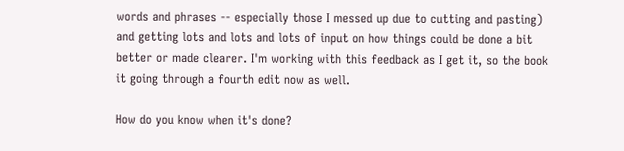words and phrases -- especially those I messed up due to cutting and pasting) and getting lots and lots and lots of input on how things could be done a bit better or made clearer. I'm working with this feedback as I get it, so the book it going through a fourth edit now as well.

How do you know when it's done?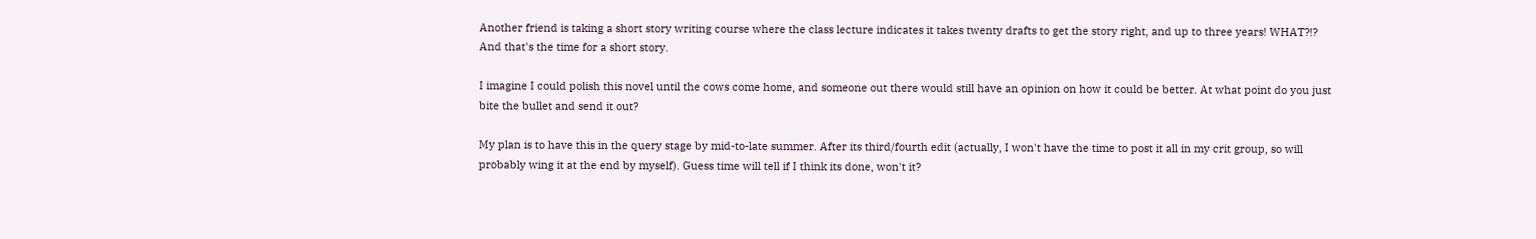Another friend is taking a short story writing course where the class lecture indicates it takes twenty drafts to get the story right, and up to three years! WHAT?!? And that's the time for a short story.

I imagine I could polish this novel until the cows come home, and someone out there would still have an opinion on how it could be better. At what point do you just bite the bullet and send it out?

My plan is to have this in the query stage by mid-to-late summer. After its third/fourth edit (actually, I won't have the time to post it all in my crit group, so will probably wing it at the end by myself). Guess time will tell if I think its done, won't it?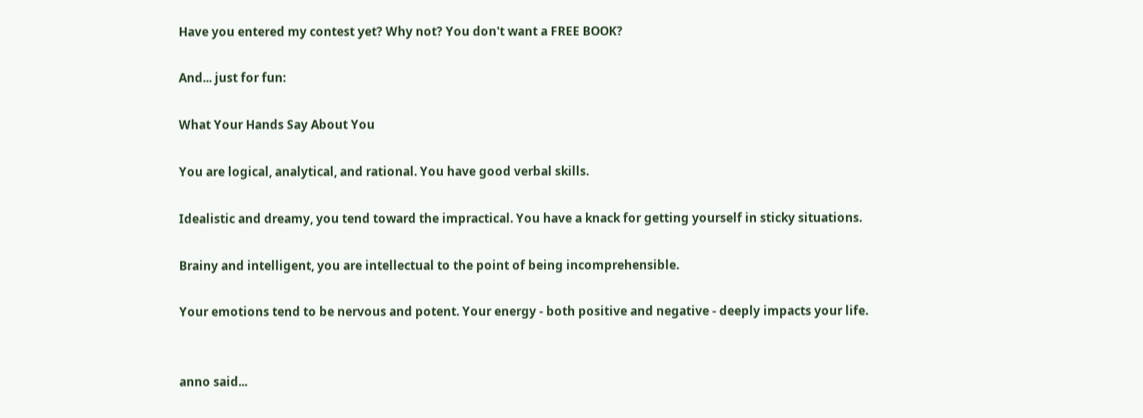Have you entered my contest yet? Why not? You don't want a FREE BOOK?

And... just for fun:

What Your Hands Say About You

You are logical, analytical, and rational. You have good verbal skills.

Idealistic and dreamy, you tend toward the impractical. You have a knack for getting yourself in sticky situations.

Brainy and intelligent, you are intellectual to the point of being incomprehensible.

Your emotions tend to be nervous and potent. Your energy - both positive and negative - deeply impacts your life.


anno said...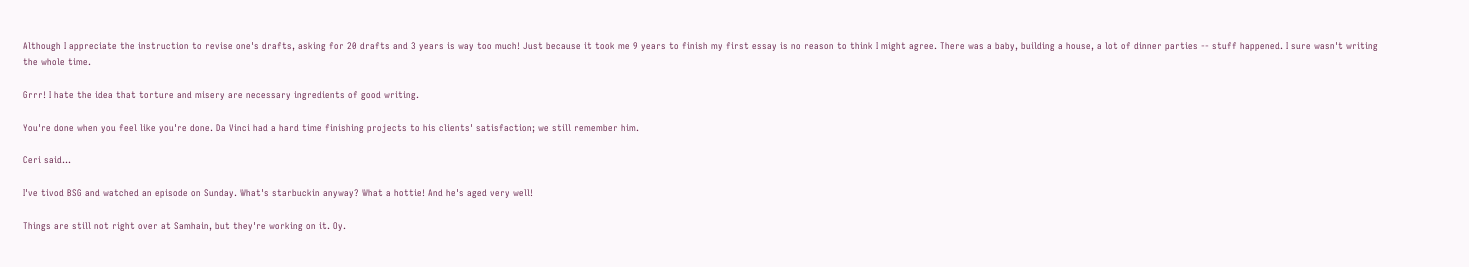Although I appreciate the instruction to revise one's drafts, asking for 20 drafts and 3 years is way too much! Just because it took me 9 years to finish my first essay is no reason to think I might agree. There was a baby, building a house, a lot of dinner parties -- stuff happened. I sure wasn't writing the whole time.

Grrr! I hate the idea that torture and misery are necessary ingredients of good writing.

You're done when you feel like you're done. Da Vinci had a hard time finishing projects to his clients' satisfaction; we still remember him.

Ceri said...

I've tivod BSG and watched an episode on Sunday. What's starbuckin anyway? What a hottie! And he's aged very well!

Things are still not right over at Samhain, but they're working on it. Oy.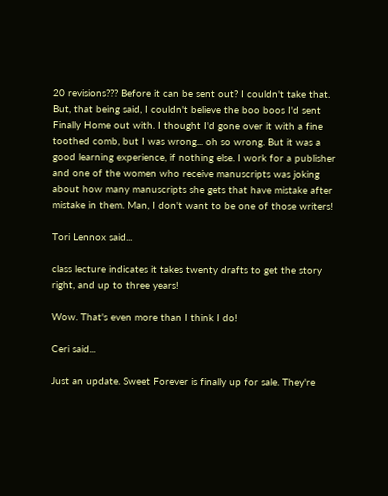20 revisions??? Before it can be sent out? I couldn't take that. But, that being said, I couldn't believe the boo boos I'd sent Finally Home out with. I thought I'd gone over it with a fine toothed comb, but I was wrong... oh so wrong. But it was a good learning experience, if nothing else. I work for a publisher and one of the women who receive manuscripts was joking about how many manuscripts she gets that have mistake after mistake in them. Man, I don't want to be one of those writers!

Tori Lennox said...

class lecture indicates it takes twenty drafts to get the story right, and up to three years!

Wow. That's even more than I think I do!

Ceri said...

Just an update. Sweet Forever is finally up for sale. They're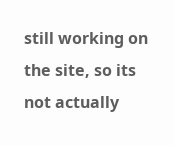still working on the site, so its not actually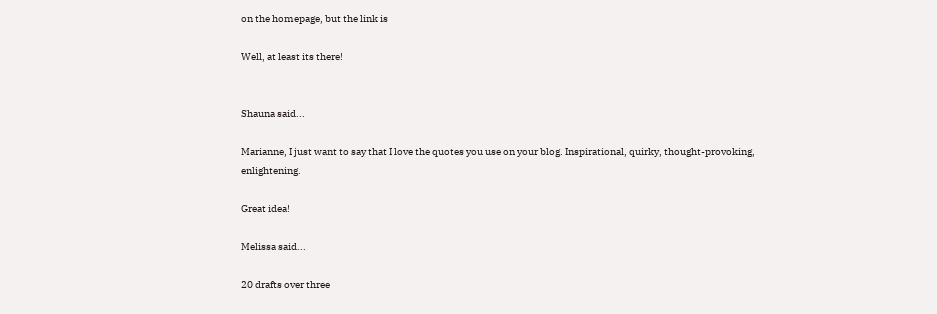on the homepage, but the link is

Well, at least its there!


Shauna said...

Marianne, I just want to say that I love the quotes you use on your blog. Inspirational, quirky, thought-provoking, enlightening.

Great idea!

Melissa said...

20 drafts over three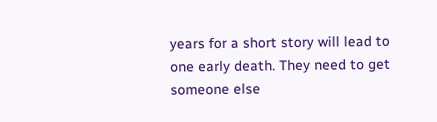years for a short story will lead to one early death. They need to get someone else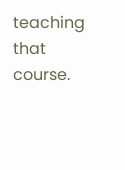teaching that course.